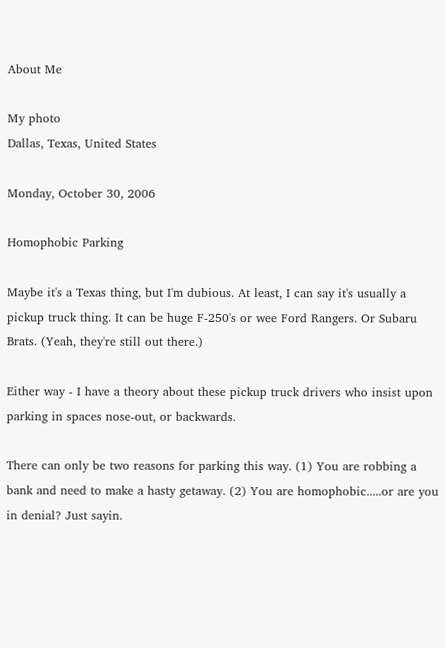About Me

My photo
Dallas, Texas, United States

Monday, October 30, 2006

Homophobic Parking

Maybe it's a Texas thing, but I'm dubious. At least, I can say it's usually a pickup truck thing. It can be huge F-250's or wee Ford Rangers. Or Subaru Brats. (Yeah, they're still out there.)

Either way - I have a theory about these pickup truck drivers who insist upon parking in spaces nose-out, or backwards.

There can only be two reasons for parking this way. (1) You are robbing a bank and need to make a hasty getaway. (2) You are homophobic.....or are you in denial? Just sayin.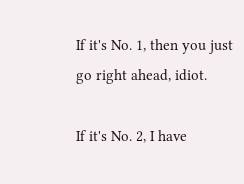If it's No. 1, then you just go right ahead, idiot.

If it's No. 2, I have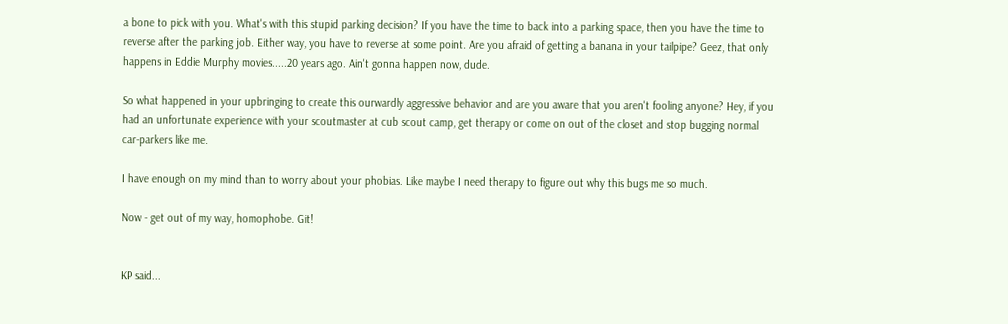a bone to pick with you. What's with this stupid parking decision? If you have the time to back into a parking space, then you have the time to reverse after the parking job. Either way, you have to reverse at some point. Are you afraid of getting a banana in your tailpipe? Geez, that only happens in Eddie Murphy movies.....20 years ago. Ain't gonna happen now, dude.

So what happened in your upbringing to create this ourwardly aggressive behavior and are you aware that you aren't fooling anyone? Hey, if you had an unfortunate experience with your scoutmaster at cub scout camp, get therapy or come on out of the closet and stop bugging normal car-parkers like me.

I have enough on my mind than to worry about your phobias. Like maybe I need therapy to figure out why this bugs me so much.

Now - get out of my way, homophobe. Git!


KP said...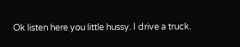Ok listen here you little hussy. I drive a truck.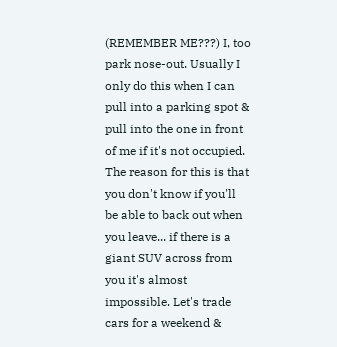(REMEMBER ME???) I, too park nose-out. Usually I only do this when I can pull into a parking spot & pull into the one in front of me if it's not occupied. The reason for this is that you don't know if you'll be able to back out when you leave... if there is a giant SUV across from you it's almost impossible. Let's trade cars for a weekend &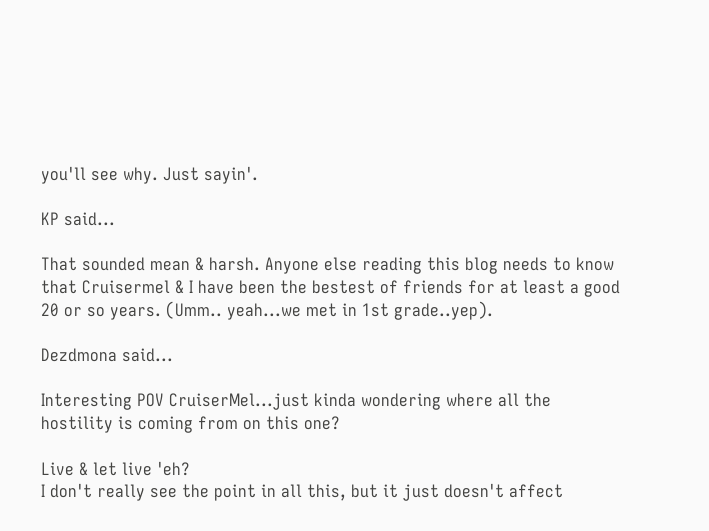you'll see why. Just sayin'.

KP said...

That sounded mean & harsh. Anyone else reading this blog needs to know that Cruisermel & I have been the bestest of friends for at least a good 20 or so years. (Umm.. yeah...we met in 1st grade..yep).

Dezdmona said...

Interesting POV CruiserMel...just kinda wondering where all the hostility is coming from on this one?

Live & let live 'eh?
I don't really see the point in all this, but it just doesn't affect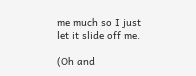me much so I just let it slide off me.

(Oh and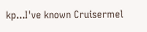kp...I've known Cruisermel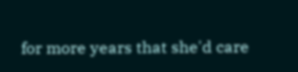for more years that she'd care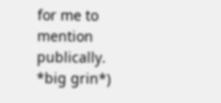for me to mention publically. *big grin*)